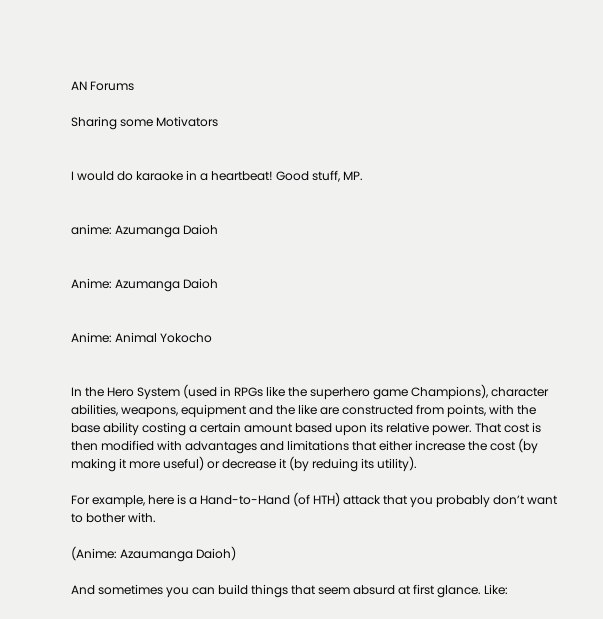AN Forums

Sharing some Motivators


I would do karaoke in a heartbeat! Good stuff, MP.


anime: Azumanga Daioh


Anime: Azumanga Daioh


Anime: Animal Yokocho


In the Hero System (used in RPGs like the superhero game Champions), character abilities, weapons, equipment and the like are constructed from points, with the base ability costing a certain amount based upon its relative power. That cost is then modified with advantages and limitations that either increase the cost (by making it more useful) or decrease it (by reduing its utility).

For example, here is a Hand-to-Hand (of HTH) attack that you probably don’t want to bother with.

(Anime: Azaumanga Daioh)

And sometimes you can build things that seem absurd at first glance. Like: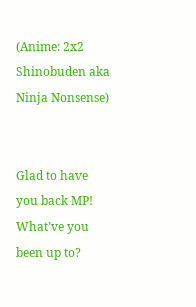(Anime: 2x2 Shinobuden aka Ninja Nonsense)


Glad to have you back MP! What’ve you been up to?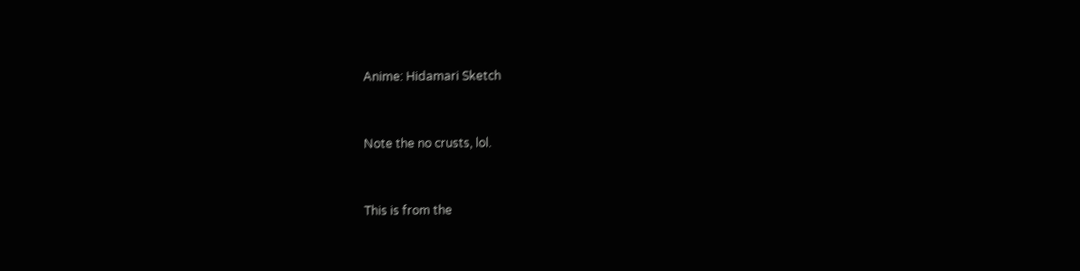Anime: Hidamari Sketch


Note the no crusts, lol.


This is from the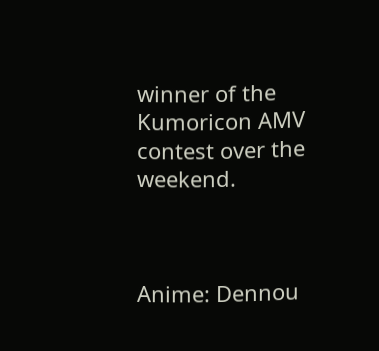winner of the Kumoricon AMV contest over the weekend.



Anime: Dennou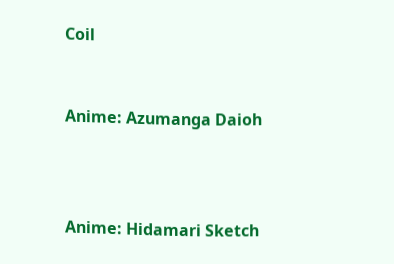Coil


Anime: Azumanga Daioh



Anime: Hidamari Sketch